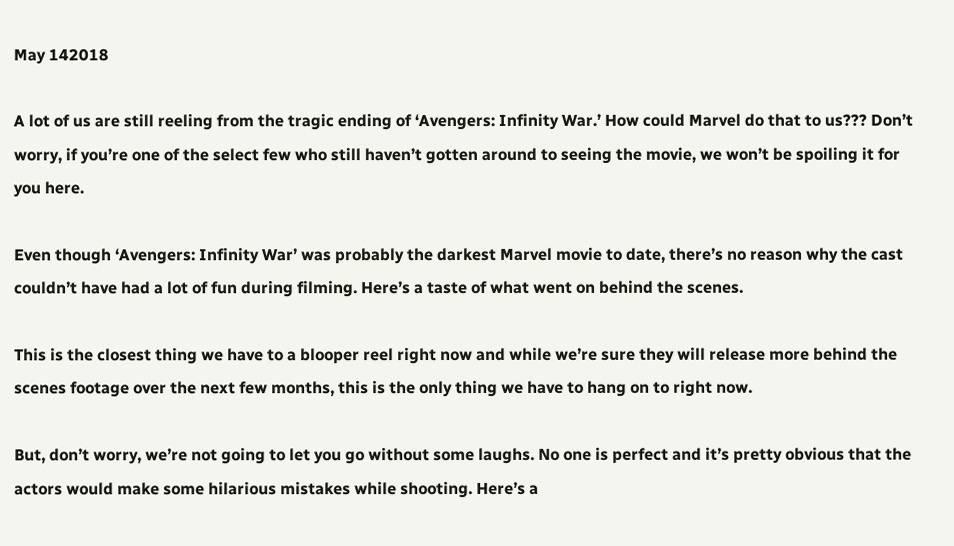May 142018

A lot of us are still reeling from the tragic ending of ‘Avengers: Infinity War.’ How could Marvel do that to us??? Don’t worry, if you’re one of the select few who still haven’t gotten around to seeing the movie, we won’t be spoiling it for you here.

Even though ‘Avengers: Infinity War’ was probably the darkest Marvel movie to date, there’s no reason why the cast couldn’t have had a lot of fun during filming. Here’s a taste of what went on behind the scenes.

This is the closest thing we have to a blooper reel right now and while we’re sure they will release more behind the scenes footage over the next few months, this is the only thing we have to hang on to right now.

But, don’t worry, we’re not going to let you go without some laughs. No one is perfect and it’s pretty obvious that the actors would make some hilarious mistakes while shooting. Here’s a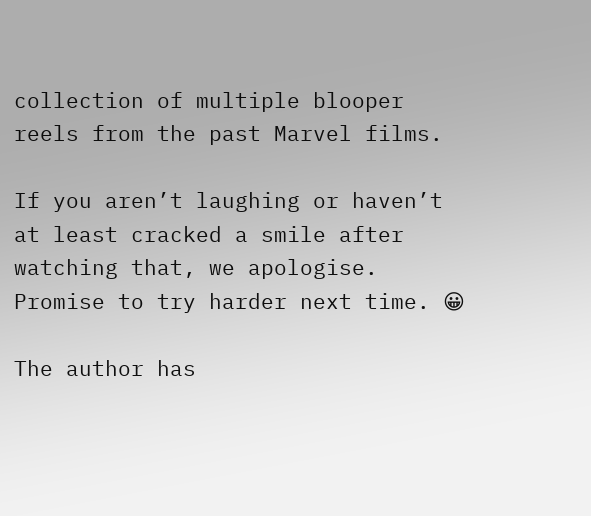collection of multiple blooper reels from the past Marvel films.

If you aren’t laughing or haven’t at least cracked a smile after watching that, we apologise. Promise to try harder next time. 😀

The author has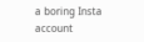a boring Insta account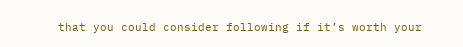that you could consider following if it’s worth your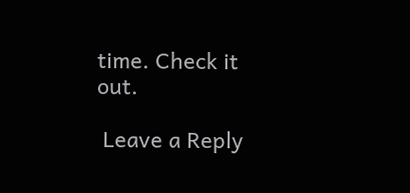time. Check it out.

 Leave a Reply